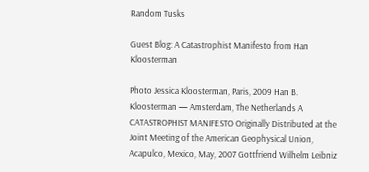Random Tusks

Guest Blog: A Catastrophist Manifesto from Han Kloosterman

Photo Jessica Kloosterman, Paris, 2009 Han B. Kloosterman — Amsterdam, The Netherlands A CATASTROPHIST MANIFESTO Originally Distributed at the Joint Meeting of the American Geophysical Union, Acapulco, Mexico, May, 2007 Gottfriend Wilhelm Leibniz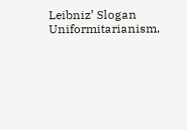Leibniz’ Slogan Uniformitarianism,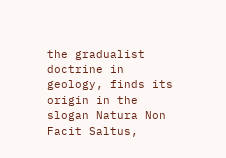the gradualist doctrine in geology, finds its origin in the slogan Natura Non Facit Saltus,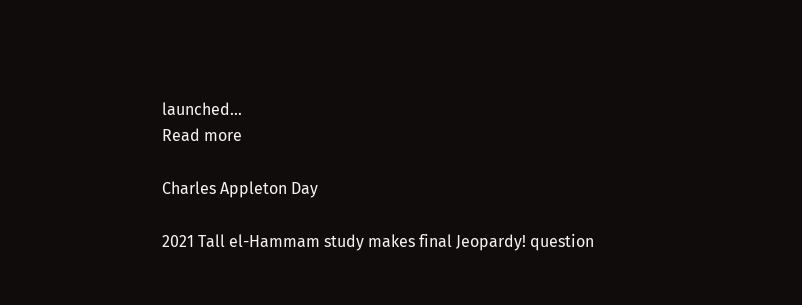launched…
Read more

Charles Appleton Day

2021 Tall el-Hammam study makes final Jeopardy! question